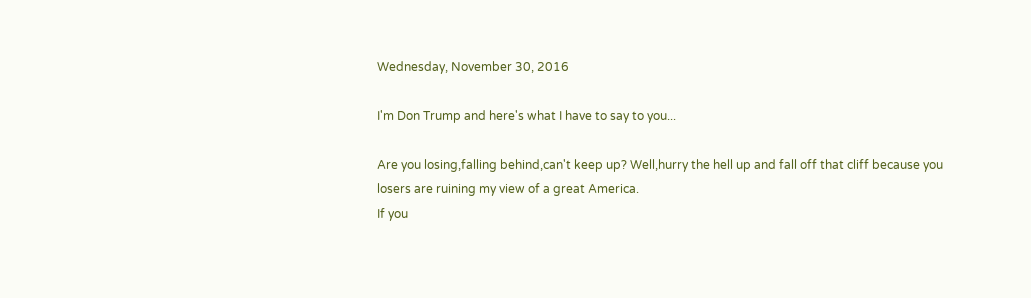Wednesday, November 30, 2016

I'm Don Trump and here's what I have to say to you...

Are you losing,falling behind,can't keep up? Well,hurry the hell up and fall off that cliff because you losers are ruining my view of a great America.
If you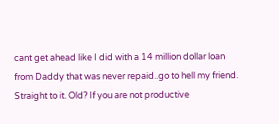cant get ahead like I did with a 14 million dollar loan from Daddy that was never repaid..go to hell my friend. Straight to it. Old? If you are not productive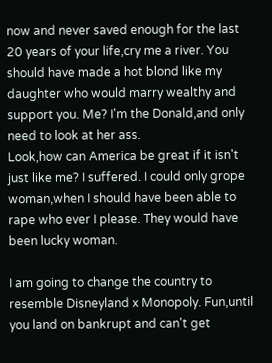now and never saved enough for the last 20 years of your life,cry me a river. You should have made a hot blond like my daughter who would marry wealthy and support you. Me? I'm the Donald,and only need to look at her ass.
Look,how can America be great if it isn't just like me? I suffered. I could only grope woman,when I should have been able to rape who ever I please. They would have been lucky woman.

I am going to change the country to resemble Disneyland x Monopoly. Fun,until you land on bankrupt and can't get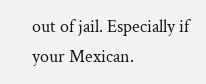out of jail. Especially if your Mexican.